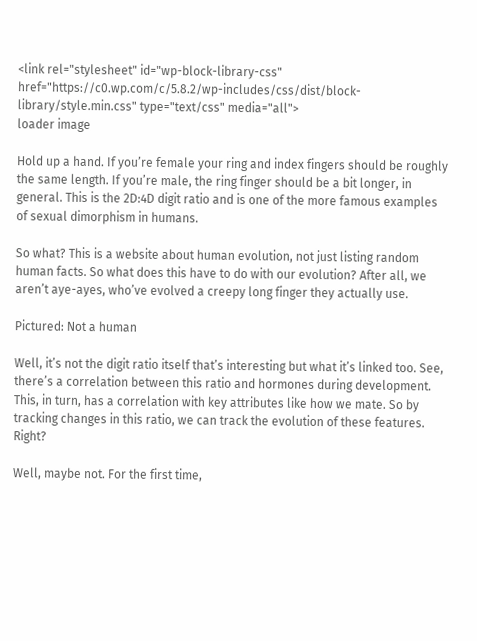<link rel="stylesheet" id="wp-block-library-css" href="https://c0.wp.com/c/5.8.2/wp-includes/css/dist/block-library/style.min.css" type="text/css" media="all">
loader image

Hold up a hand. If you’re female your ring and index fingers should be roughly the same length. If you’re male, the ring finger should be a bit longer, in general. This is the 2D:4D digit ratio and is one of the more famous examples of sexual dimorphism in humans.

So what? This is a website about human evolution, not just listing random human facts. So what does this have to do with our evolution? After all, we aren’t aye-ayes, who’ve evolved a creepy long finger they actually use.

Pictured: Not a human

Well, it’s not the digit ratio itself that’s interesting but what it’s linked too. See, there’s a correlation between this ratio and hormones during development. This, in turn, has a correlation with key attributes like how we mate. So by tracking changes in this ratio, we can track the evolution of these features. Right?

Well, maybe not. For the first time,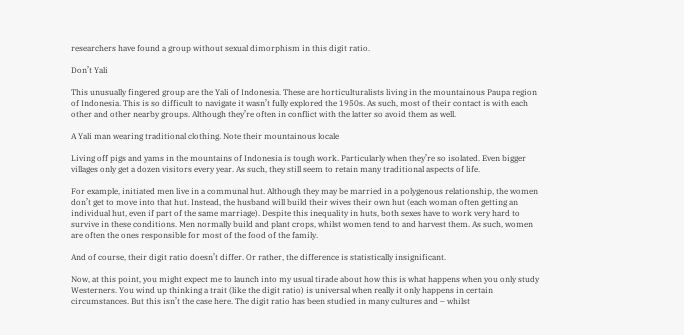researchers have found a group without sexual dimorphism in this digit ratio.

Don’t Yali

This unusually fingered group are the Yali of Indonesia. These are horticulturalists living in the mountainous Paupa region of Indonesia. This is so difficult to navigate it wasn’t fully explored the 1950s. As such, most of their contact is with each other and other nearby groups. Although they’re often in conflict with the latter so avoid them as well.

A Yali man wearing traditional clothing. Note their mountainous locale

Living off pigs and yams in the mountains of Indonesia is tough work. Particularly when they’re so isolated. Even bigger villages only get a dozen visitors every year. As such, they still seem to retain many traditional aspects of life.

For example, initiated men live in a communal hut. Although they may be married in a polygenous relationship, the women don’t get to move into that hut. Instead, the husband will build their wives their own hut (each woman often getting an individual hut, even if part of the same marriage). Despite this inequality in huts, both sexes have to work very hard to survive in these conditions. Men normally build and plant crops, whilst women tend to and harvest them. As such, women are often the ones responsible for most of the food of the family.

And of course, their digit ratio doesn’t differ. Or rather, the difference is statistically insignificant.

Now, at this point, you might expect me to launch into my usual tirade about how this is what happens when you only study Westerners. You wind up thinking a trait (like the digit ratio) is universal when really it only happens in certain circumstances. But this isn’t the case here. The digit ratio has been studied in many cultures and – whilst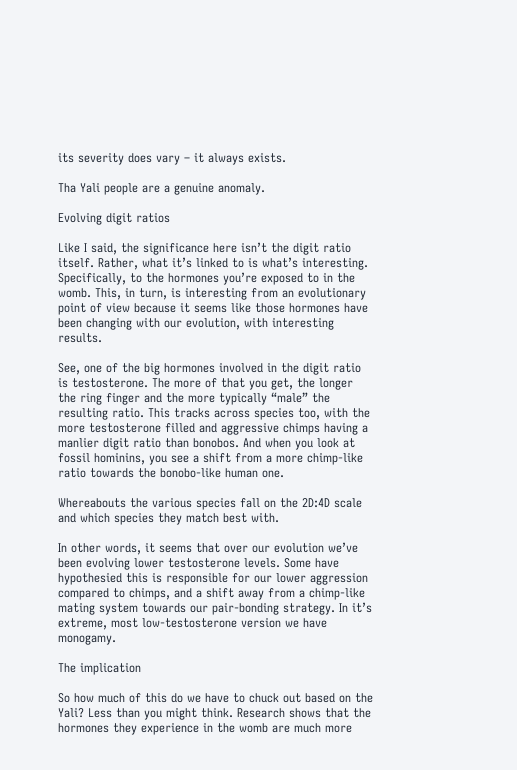its severity does vary – it always exists.

Tha Yali people are a genuine anomaly.

Evolving digit ratios

Like I said, the significance here isn’t the digit ratio itself. Rather, what it’s linked to is what’s interesting. Specifically, to the hormones you’re exposed to in the womb. This, in turn, is interesting from an evolutionary point of view because it seems like those hormones have been changing with our evolution, with interesting results.

See, one of the big hormones involved in the digit ratio is testosterone. The more of that you get, the longer the ring finger and the more typically “male” the resulting ratio. This tracks across species too, with the more testosterone filled and aggressive chimps having a manlier digit ratio than bonobos. And when you look at fossil hominins, you see a shift from a more chimp-like ratio towards the bonobo-like human one.

Whereabouts the various species fall on the 2D:4D scale and which species they match best with.

In other words, it seems that over our evolution we’ve been evolving lower testosterone levels. Some have hypothesied this is responsible for our lower aggression compared to chimps, and a shift away from a chimp-like mating system towards our pair-bonding strategy. In it’s extreme, most low-testosterone version we have monogamy.

The implication

So how much of this do we have to chuck out based on the Yali? Less than you might think. Research shows that the hormones they experience in the womb are much more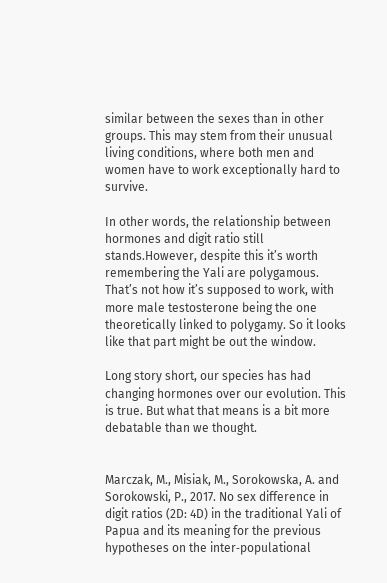similar between the sexes than in other groups. This may stem from their unusual living conditions, where both men and women have to work exceptionally hard to survive.

In other words, the relationship between hormones and digit ratio still stands.However, despite this it’s worth remembering the Yali are polygamous. That’s not how it’s supposed to work, with more male testosterone being the one theoretically linked to polygamy. So it looks like that part might be out the window.

Long story short, our species has had changing hormones over our evolution. This is true. But what that means is a bit more debatable than we thought.


Marczak, M., Misiak, M., Sorokowska, A. and Sorokowski, P., 2017. No sex difference in digit ratios (2D: 4D) in the traditional Yali of Papua and its meaning for the previous hypotheses on the inter‐populational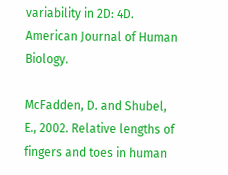variability in 2D: 4D. American Journal of Human Biology.

McFadden, D. and Shubel, E., 2002. Relative lengths of fingers and toes in human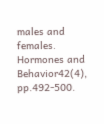males and females. Hormones and Behavior42(4), pp.492-500.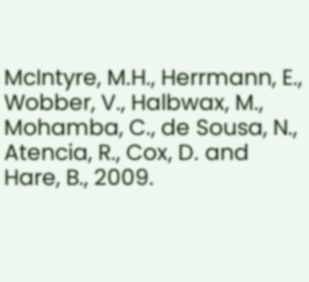McIntyre, M.H., Herrmann, E., Wobber, V., Halbwax, M., Mohamba, C., de Sousa, N., Atencia, R., Cox, D. and Hare, B., 2009.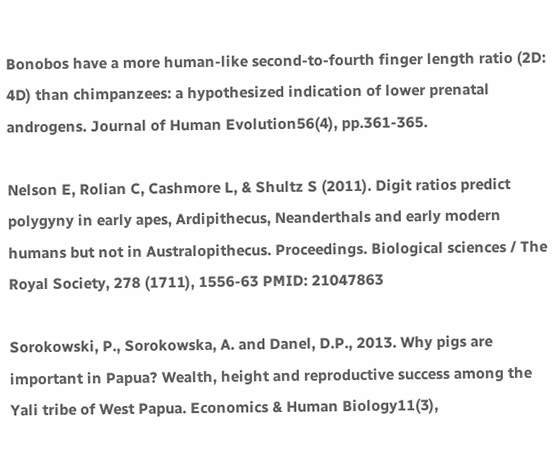Bonobos have a more human-like second-to-fourth finger length ratio (2D: 4D) than chimpanzees: a hypothesized indication of lower prenatal androgens. Journal of Human Evolution56(4), pp.361-365.

Nelson E, Rolian C, Cashmore L, & Shultz S (2011). Digit ratios predict polygyny in early apes, Ardipithecus, Neanderthals and early modern humans but not in Australopithecus. Proceedings. Biological sciences / The Royal Society, 278 (1711), 1556-63 PMID: 21047863

Sorokowski, P., Sorokowska, A. and Danel, D.P., 2013. Why pigs are important in Papua? Wealth, height and reproductive success among the Yali tribe of West Papua. Economics & Human Biology11(3),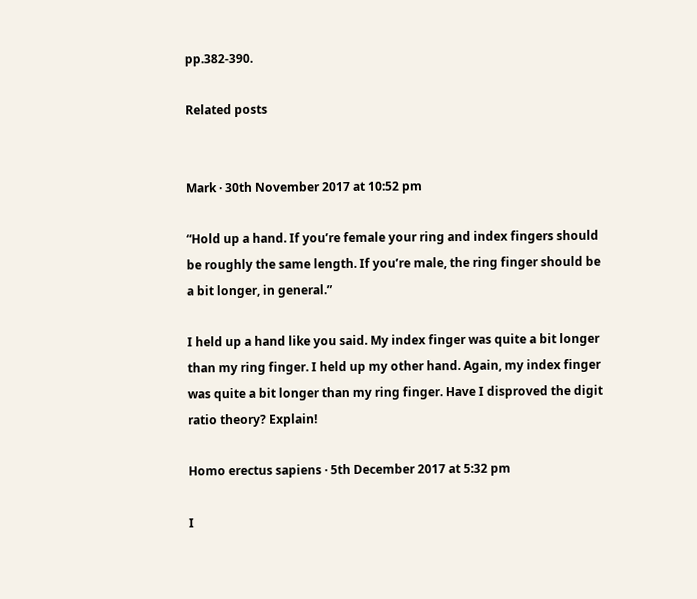pp.382-390.

Related posts


Mark · 30th November 2017 at 10:52 pm

“Hold up a hand. If you’re female your ring and index fingers should be roughly the same length. If you’re male, the ring finger should be a bit longer, in general.”

I held up a hand like you said. My index finger was quite a bit longer than my ring finger. I held up my other hand. Again, my index finger was quite a bit longer than my ring finger. Have I disproved the digit ratio theory? Explain!

Homo erectus sapiens · 5th December 2017 at 5:32 pm

I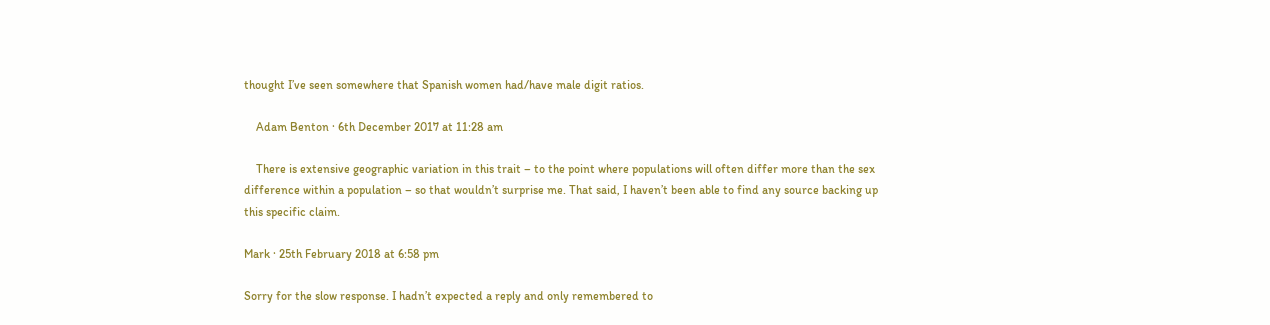thought I’ve seen somewhere that Spanish women had/have male digit ratios.

    Adam Benton · 6th December 2017 at 11:28 am

    There is extensive geographic variation in this trait – to the point where populations will often differ more than the sex difference within a population – so that wouldn’t surprise me. That said, I haven’t been able to find any source backing up this specific claim.

Mark · 25th February 2018 at 6:58 pm

Sorry for the slow response. I hadn’t expected a reply and only remembered to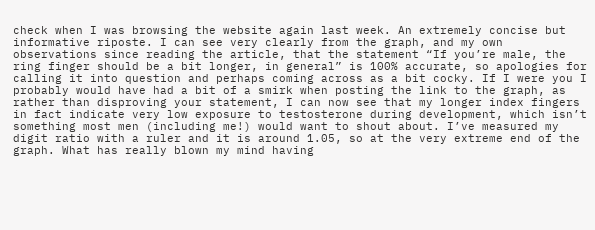check when I was browsing the website again last week. An extremely concise but informative riposte. I can see very clearly from the graph, and my own observations since reading the article, that the statement “If you’re male, the ring finger should be a bit longer, in general” is 100% accurate, so apologies for calling it into question and perhaps coming across as a bit cocky. If I were you I probably would have had a bit of a smirk when posting the link to the graph, as rather than disproving your statement, I can now see that my longer index fingers in fact indicate very low exposure to testosterone during development, which isn’t something most men (including me!) would want to shout about. I’ve measured my digit ratio with a ruler and it is around 1.05, so at the very extreme end of the graph. What has really blown my mind having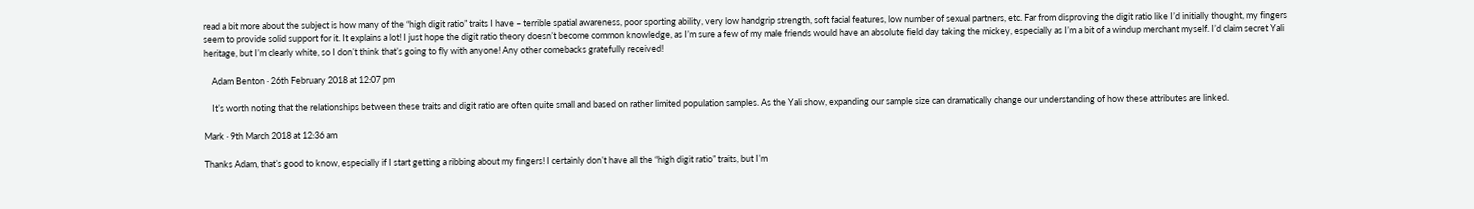read a bit more about the subject is how many of the “high digit ratio” traits I have – terrible spatial awareness, poor sporting ability, very low handgrip strength, soft facial features, low number of sexual partners, etc. Far from disproving the digit ratio like I’d initially thought, my fingers seem to provide solid support for it. It explains a lot! I just hope the digit ratio theory doesn’t become common knowledge, as I’m sure a few of my male friends would have an absolute field day taking the mickey, especially as I’m a bit of a windup merchant myself. I’d claim secret Yali heritage, but I’m clearly white, so I don’t think that’s going to fly with anyone! Any other comebacks gratefully received!

    Adam Benton · 26th February 2018 at 12:07 pm

    It’s worth noting that the relationships between these traits and digit ratio are often quite small and based on rather limited population samples. As the Yali show, expanding our sample size can dramatically change our understanding of how these attributes are linked.

Mark · 9th March 2018 at 12:36 am

Thanks Adam, that’s good to know, especially if I start getting a ribbing about my fingers! I certainly don’t have all the “high digit ratio” traits, but I’m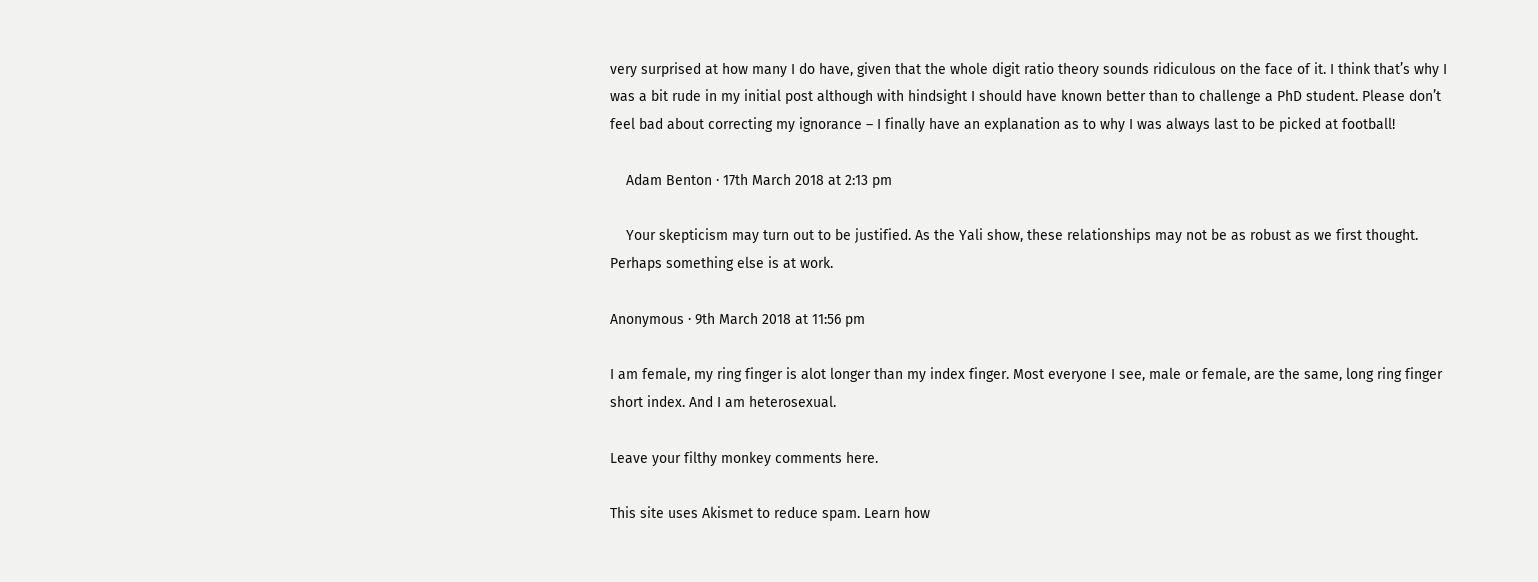very surprised at how many I do have, given that the whole digit ratio theory sounds ridiculous on the face of it. I think that’s why I was a bit rude in my initial post although with hindsight I should have known better than to challenge a PhD student. Please don’t feel bad about correcting my ignorance – I finally have an explanation as to why I was always last to be picked at football!

    Adam Benton · 17th March 2018 at 2:13 pm

    Your skepticism may turn out to be justified. As the Yali show, these relationships may not be as robust as we first thought. Perhaps something else is at work.

Anonymous · 9th March 2018 at 11:56 pm

I am female, my ring finger is alot longer than my index finger. Most everyone I see, male or female, are the same, long ring finger short index. And I am heterosexual.

Leave your filthy monkey comments here.

This site uses Akismet to reduce spam. Learn how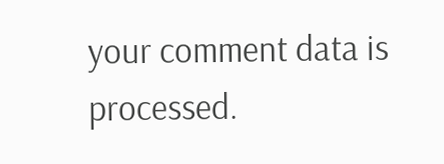your comment data is processed.